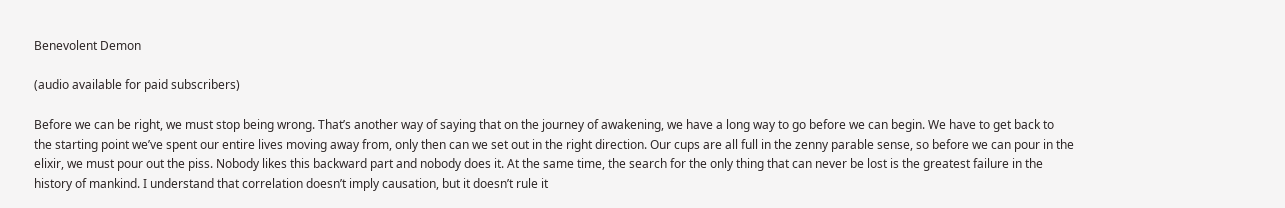Benevolent Demon

(audio available for paid subscribers)

Before we can be right, we must stop being wrong. That’s another way of saying that on the journey of awakening, we have a long way to go before we can begin. We have to get back to the starting point we’ve spent our entire lives moving away from, only then can we set out in the right direction. Our cups are all full in the zenny parable sense, so before we can pour in the elixir, we must pour out the piss. Nobody likes this backward part and nobody does it. At the same time, the search for the only thing that can never be lost is the greatest failure in the history of mankind. I understand that correlation doesn’t imply causation, but it doesn’t rule it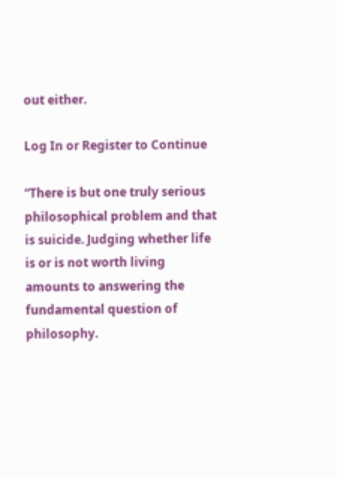out either.

Log In or Register to Continue

“There is but one truly serious philosophical problem and that is suicide. Judging whether life is or is not worth living amounts to answering the fundamental question of philosophy.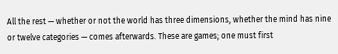All the rest — whether or not the world has three dimensions, whether the mind has nine or twelve categories — comes afterwards. These are games; one must first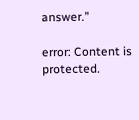answer.”

error: Content is protected.